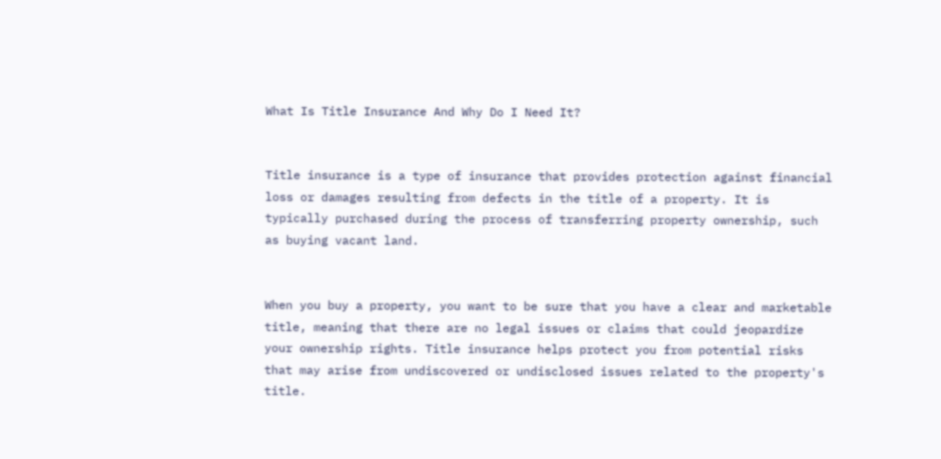What Is Title Insurance And Why Do I Need It?


Title insurance is a type of insurance that provides protection against financial loss or damages resulting from defects in the title of a property. It is typically purchased during the process of transferring property ownership, such as buying vacant land.


When you buy a property, you want to be sure that you have a clear and marketable title, meaning that there are no legal issues or claims that could jeopardize your ownership rights. Title insurance helps protect you from potential risks that may arise from undiscovered or undisclosed issues related to the property's title.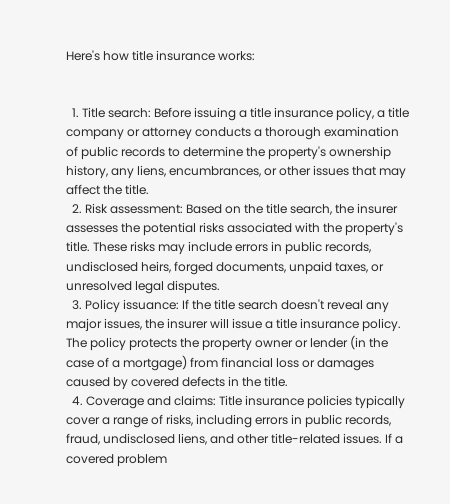Here's how title insurance works:


  1. Title search: Before issuing a title insurance policy, a title company or attorney conducts a thorough examination of public records to determine the property's ownership history, any liens, encumbrances, or other issues that may affect the title.
  2. Risk assessment: Based on the title search, the insurer assesses the potential risks associated with the property's title. These risks may include errors in public records, undisclosed heirs, forged documents, unpaid taxes, or unresolved legal disputes.
  3. Policy issuance: If the title search doesn't reveal any major issues, the insurer will issue a title insurance policy. The policy protects the property owner or lender (in the case of a mortgage) from financial loss or damages caused by covered defects in the title.
  4. Coverage and claims: Title insurance policies typically cover a range of risks, including errors in public records, fraud, undisclosed liens, and other title-related issues. If a covered problem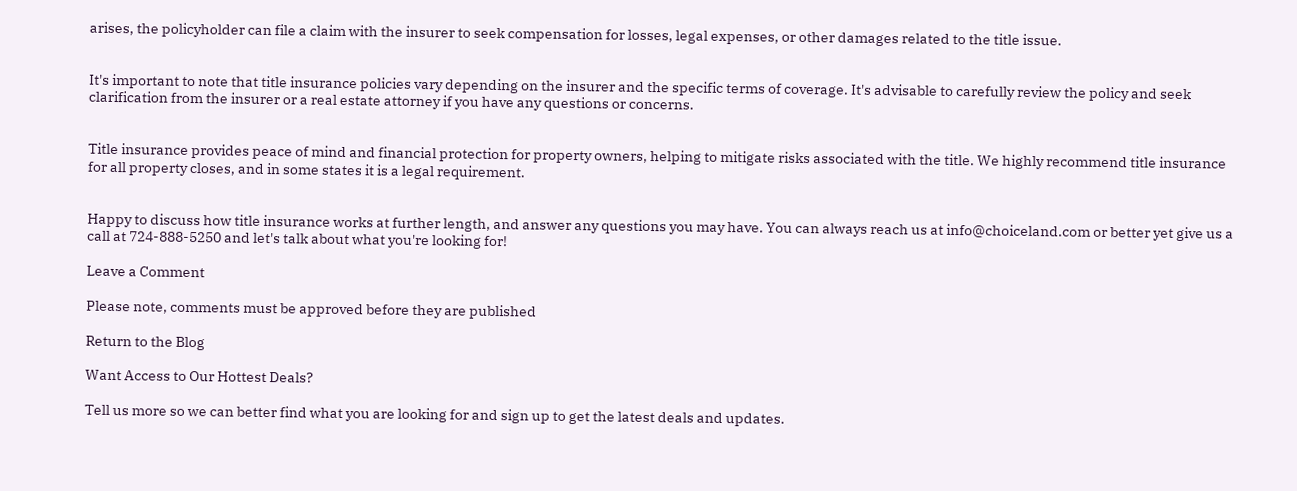arises, the policyholder can file a claim with the insurer to seek compensation for losses, legal expenses, or other damages related to the title issue.


It's important to note that title insurance policies vary depending on the insurer and the specific terms of coverage. It's advisable to carefully review the policy and seek clarification from the insurer or a real estate attorney if you have any questions or concerns.


Title insurance provides peace of mind and financial protection for property owners, helping to mitigate risks associated with the title. We highly recommend title insurance for all property closes, and in some states it is a legal requirement.


Happy to discuss how title insurance works at further length, and answer any questions you may have. You can always reach us at info@choiceland.com or better yet give us a call at 724-888-5250 and let's talk about what you're looking for!

Leave a Comment

Please note, comments must be approved before they are published

Return to the Blog

Want Access to Our Hottest Deals?

Tell us more so we can better find what you are looking for and sign up to get the latest deals and updates.